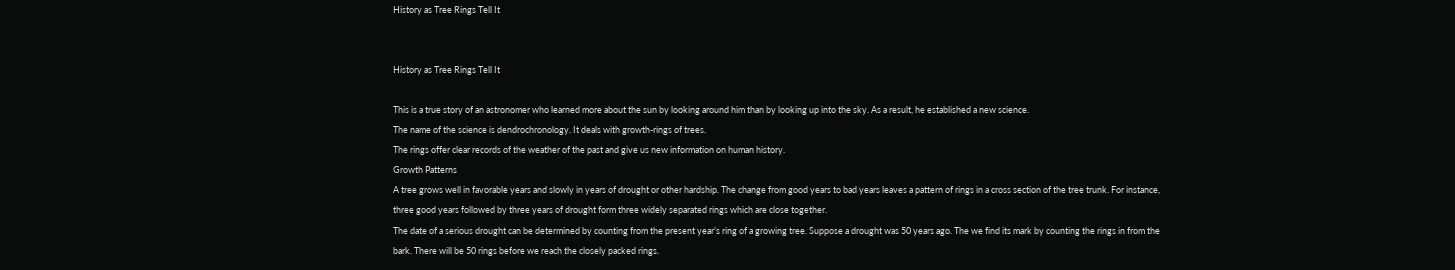History as Tree Rings Tell It


History as Tree Rings Tell It

This is a true story of an astronomer who learned more about the sun by looking around him than by looking up into the sky. As a result, he established a new science.
The name of the science is dendrochronology. It deals with growth-rings of trees.
The rings offer clear records of the weather of the past and give us new information on human history.
Growth Patterns
A tree grows well in favorable years and slowly in years of drought or other hardship. The change from good years to bad years leaves a pattern of rings in a cross section of the tree trunk. For instance, three good years followed by three years of drought form three widely separated rings which are close together.
The date of a serious drought can be determined by counting from the present year’s ring of a growing tree. Suppose a drought was 50 years ago. The we find its mark by counting the rings in from the bark. There will be 50 rings before we reach the closely packed rings.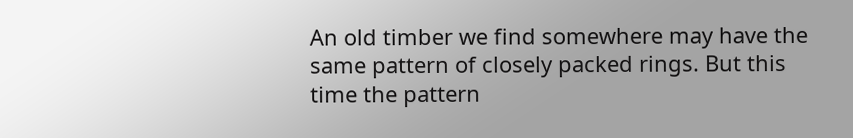An old timber we find somewhere may have the same pattern of closely packed rings. But this time the pattern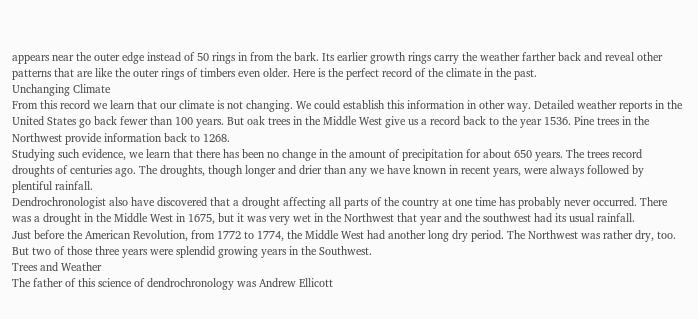appears near the outer edge instead of 50 rings in from the bark. Its earlier growth rings carry the weather farther back and reveal other patterns that are like the outer rings of timbers even older. Here is the perfect record of the climate in the past.
Unchanging Climate
From this record we learn that our climate is not changing. We could establish this information in other way. Detailed weather reports in the United States go back fewer than 100 years. But oak trees in the Middle West give us a record back to the year 1536. Pine trees in the Northwest provide information back to 1268.
Studying such evidence, we learn that there has been no change in the amount of precipitation for about 650 years. The trees record droughts of centuries ago. The droughts, though longer and drier than any we have known in recent years, were always followed by plentiful rainfall.
Dendrochronologist also have discovered that a drought affecting all parts of the country at one time has probably never occurred. There was a drought in the Middle West in 1675, but it was very wet in the Northwest that year and the southwest had its usual rainfall.
Just before the American Revolution, from 1772 to 1774, the Middle West had another long dry period. The Northwest was rather dry, too. But two of those three years were splendid growing years in the Southwest.
Trees and Weather
The father of this science of dendrochronology was Andrew Ellicott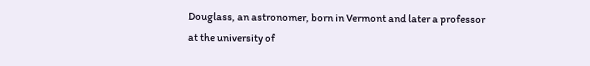Douglass, an astronomer, born in Vermont and later a professor at the university of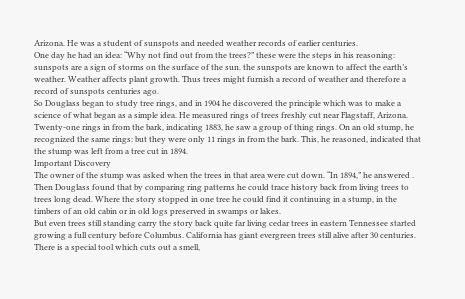Arizona. He was a student of sunspots and needed weather records of earlier centuries.
One day he had an idea: “Why not find out from the trees?” these were the steps in his reasoning: sunspots are a sign of storms on the surface of the sun. the sunspots are known to affect the earth’s weather. Weather affects plant growth. Thus trees might furnish a record of weather and therefore a record of sunspots centuries ago.
So Douglass began to study tree rings, and in 1904 he discovered the principle which was to make a science of what began as a simple idea. He measured rings of trees freshly cut near Flagstaff, Arizona. Twenty-one rings in from the bark, indicating 1883, he saw a group of thing rings. On an old stump, he recognized the same rings: but they were only 11 rings in from the bark. This, he reasoned, indicated that the stump was left from a tree cut in 1894.
Important Discovery
The owner of the stump was asked when the trees in that area were cut down. “In 1894,” he answered .
Then Douglass found that by comparing ring patterns he could trace history back from living trees to trees long dead. Where the story stopped in one tree he could find it continuing in a stump, in the timbers of an old cabin or in old logs preserved in swamps or lakes.
But even trees still standing carry the story back quite far living cedar trees in eastern Tennessee started growing a full century before Columbus. California has giant evergreen trees still alive after 30 centuries. There is a special tool which cuts out a smell,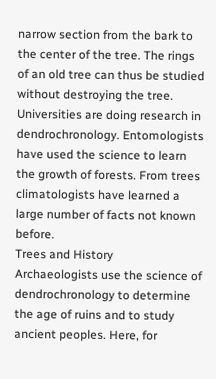narrow section from the bark to the center of the tree. The rings of an old tree can thus be studied without destroying the tree.
Universities are doing research in dendrochronology. Entomologists have used the science to learn the growth of forests. From trees climatologists have learned a large number of facts not known before.
Trees and History
Archaeologists use the science of dendrochronology to determine the age of ruins and to study ancient peoples. Here, for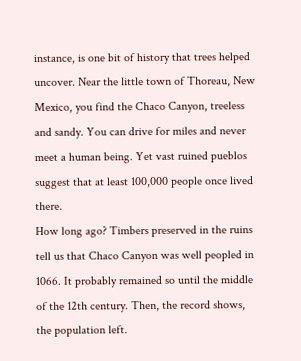instance, is one bit of history that trees helped uncover. Near the little town of Thoreau, New Mexico, you find the Chaco Canyon, treeless and sandy. You can drive for miles and never meet a human being. Yet vast ruined pueblos suggest that at least 100,000 people once lived there.
How long ago? Timbers preserved in the ruins tell us that Chaco Canyon was well peopled in 1066. It probably remained so until the middle of the 12th century. Then, the record shows, the population left.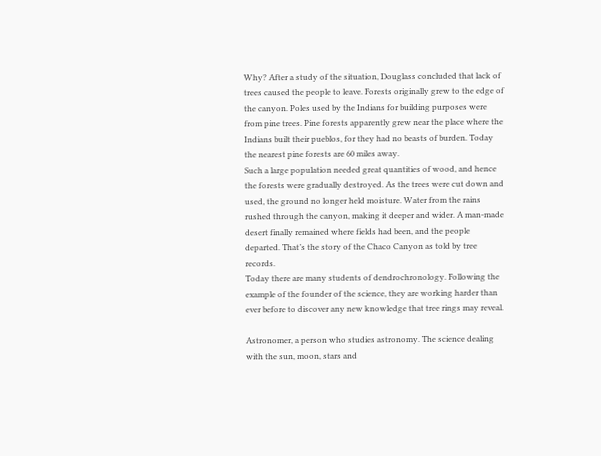Why? After a study of the situation, Douglass concluded that lack of trees caused the people to leave. Forests originally grew to the edge of the canyon. Poles used by the Indians for building purposes were from pine trees. Pine forests apparently grew near the place where the Indians built their pueblos, for they had no beasts of burden. Today the nearest pine forests are 60 miles away.
Such a large population needed great quantities of wood, and hence the forests were gradually destroyed. As the trees were cut down and used, the ground no longer held moisture. Water from the rains rushed through the canyon, making it deeper and wider. A man-made desert finally remained where fields had been, and the people departed. That’s the story of the Chaco Canyon as told by tree records.
Today there are many students of dendrochronology. Following the example of the founder of the science, they are working harder than ever before to discover any new knowledge that tree rings may reveal.

Astronomer, a person who studies astronomy. The science dealing with the sun, moon, stars and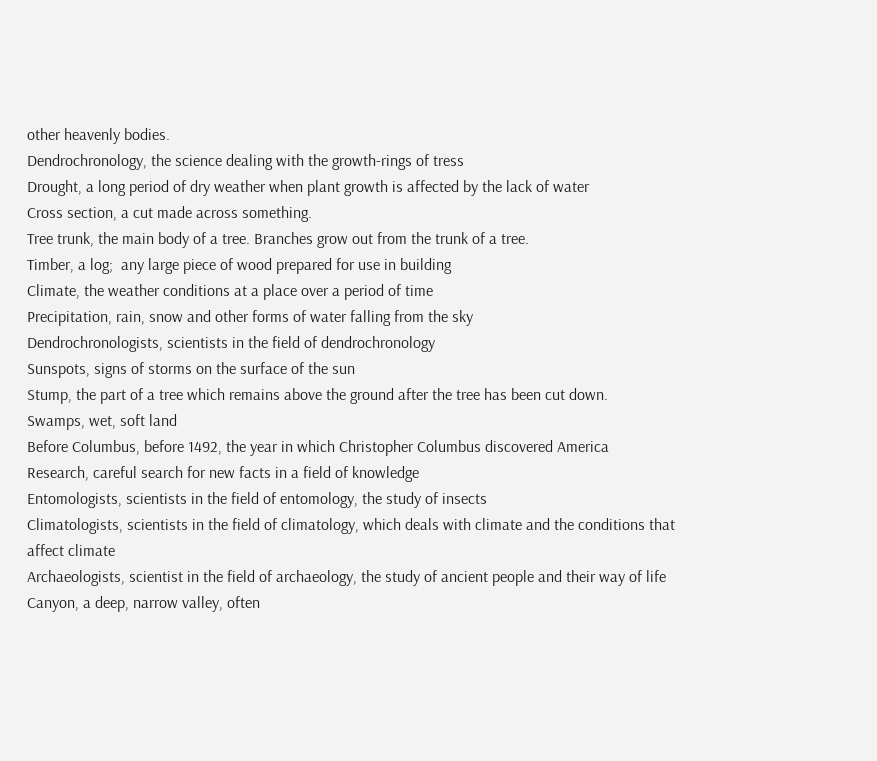other heavenly bodies.
Dendrochronology, the science dealing with the growth-rings of tress
Drought, a long period of dry weather when plant growth is affected by the lack of water
Cross section, a cut made across something.
Tree trunk, the main body of a tree. Branches grow out from the trunk of a tree.
Timber, a log;  any large piece of wood prepared for use in building
Climate, the weather conditions at a place over a period of time
Precipitation, rain, snow and other forms of water falling from the sky
Dendrochronologists, scientists in the field of dendrochronology
Sunspots, signs of storms on the surface of the sun
Stump, the part of a tree which remains above the ground after the tree has been cut down.
Swamps, wet, soft land
Before Columbus, before 1492, the year in which Christopher Columbus discovered America
Research, careful search for new facts in a field of knowledge
Entomologists, scientists in the field of entomology, the study of insects
Climatologists, scientists in the field of climatology, which deals with climate and the conditions that affect climate
Archaeologists, scientist in the field of archaeology, the study of ancient people and their way of life
Canyon, a deep, narrow valley, often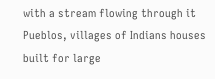with a stream flowing through it
Pueblos, villages of Indians houses built for large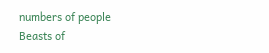numbers of people
Beasts of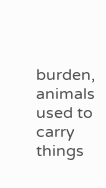burden, animals used to carry things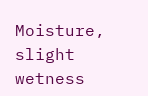Moisture, slight wetness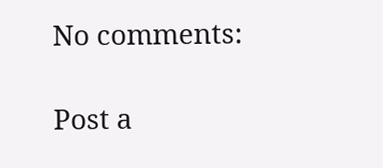No comments:

Post a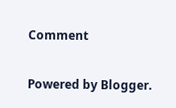Comment

Powered by Blogger.